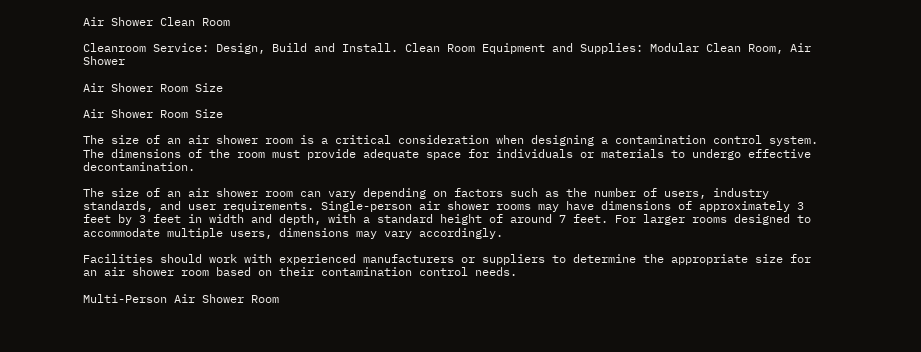Air Shower Clean Room

Cleanroom Service: Design, Build and Install. Clean Room Equipment and Supplies: Modular Clean Room, Air Shower

Air Shower Room Size

Air Shower Room Size

The size of an air shower room is a critical consideration when designing a contamination control system. The dimensions of the room must provide adequate space for individuals or materials to undergo effective decontamination.

The size of an air shower room can vary depending on factors such as the number of users, industry standards, and user requirements. Single-person air shower rooms may have dimensions of approximately 3 feet by 3 feet in width and depth, with a standard height of around 7 feet. For larger rooms designed to accommodate multiple users, dimensions may vary accordingly.

Facilities should work with experienced manufacturers or suppliers to determine the appropriate size for an air shower room based on their contamination control needs.

Multi-Person Air Shower Room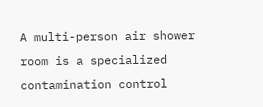A multi-person air shower room is a specialized contamination control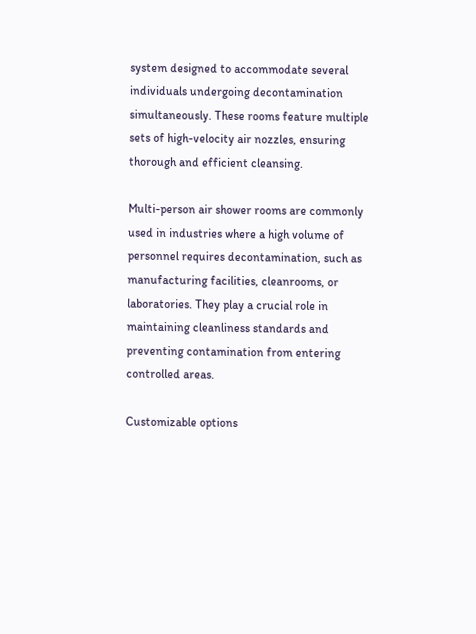system designed to accommodate several individuals undergoing decontamination simultaneously. These rooms feature multiple sets of high-velocity air nozzles, ensuring thorough and efficient cleansing.

Multi-person air shower rooms are commonly used in industries where a high volume of personnel requires decontamination, such as manufacturing facilities, cleanrooms, or laboratories. They play a crucial role in maintaining cleanliness standards and preventing contamination from entering controlled areas.

Customizable options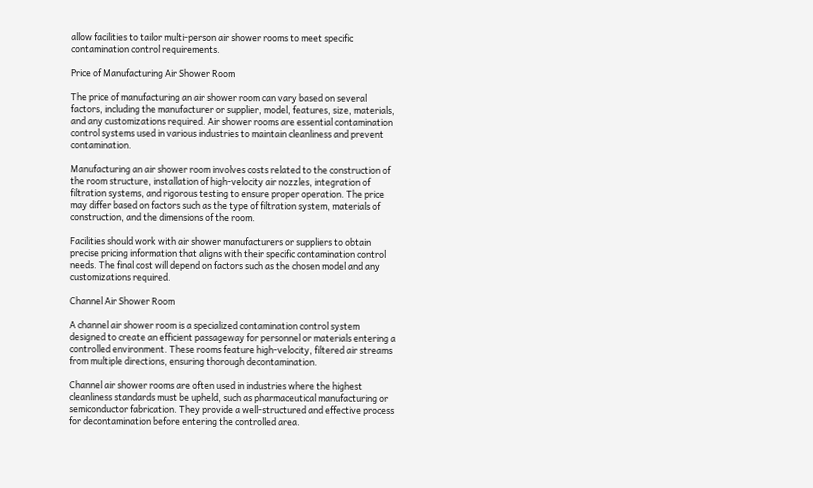allow facilities to tailor multi-person air shower rooms to meet specific contamination control requirements.

Price of Manufacturing Air Shower Room

The price of manufacturing an air shower room can vary based on several factors, including the manufacturer or supplier, model, features, size, materials, and any customizations required. Air shower rooms are essential contamination control systems used in various industries to maintain cleanliness and prevent contamination.

Manufacturing an air shower room involves costs related to the construction of the room structure, installation of high-velocity air nozzles, integration of filtration systems, and rigorous testing to ensure proper operation. The price may differ based on factors such as the type of filtration system, materials of construction, and the dimensions of the room.

Facilities should work with air shower manufacturers or suppliers to obtain precise pricing information that aligns with their specific contamination control needs. The final cost will depend on factors such as the chosen model and any customizations required.

Channel Air Shower Room

A channel air shower room is a specialized contamination control system designed to create an efficient passageway for personnel or materials entering a controlled environment. These rooms feature high-velocity, filtered air streams from multiple directions, ensuring thorough decontamination.

Channel air shower rooms are often used in industries where the highest cleanliness standards must be upheld, such as pharmaceutical manufacturing or semiconductor fabrication. They provide a well-structured and effective process for decontamination before entering the controlled area.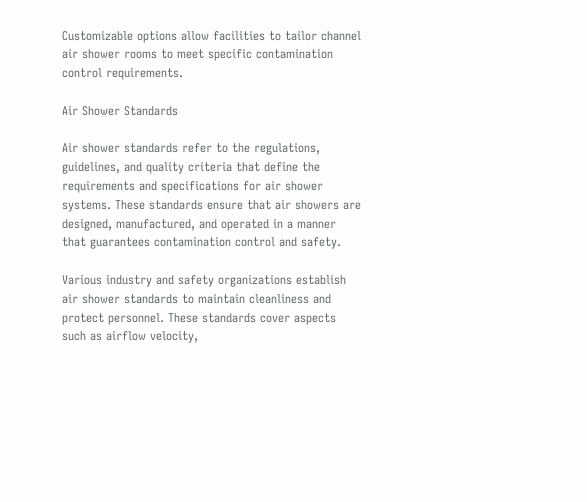Customizable options allow facilities to tailor channel air shower rooms to meet specific contamination control requirements.

Air Shower Standards

Air shower standards refer to the regulations, guidelines, and quality criteria that define the requirements and specifications for air shower systems. These standards ensure that air showers are designed, manufactured, and operated in a manner that guarantees contamination control and safety.

Various industry and safety organizations establish air shower standards to maintain cleanliness and protect personnel. These standards cover aspects such as airflow velocity,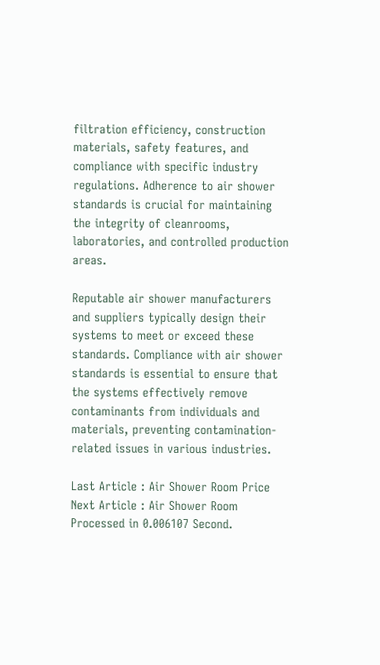filtration efficiency, construction materials, safety features, and compliance with specific industry regulations. Adherence to air shower standards is crucial for maintaining the integrity of cleanrooms, laboratories, and controlled production areas.

Reputable air shower manufacturers and suppliers typically design their systems to meet or exceed these standards. Compliance with air shower standards is essential to ensure that the systems effectively remove contaminants from individuals and materials, preventing contamination-related issues in various industries.

Last Article : Air Shower Room Price Next Article : Air Shower Room
Processed in 0.006107 Second.